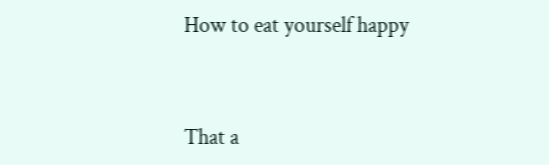How to eat yourself happy


That a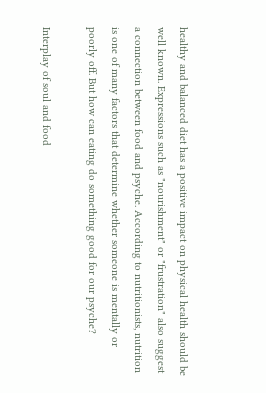healthy and balanced diet has a positive impact on physical health should be well known. Expressions such as "nourishment" or "frustration" also suggest a connection between food and psyche. According to nutritionists, nutrition is one of many factors that determine whether someone is mentally or poorly off. But how can eating do something good for our psyche?

Interplay of soul and food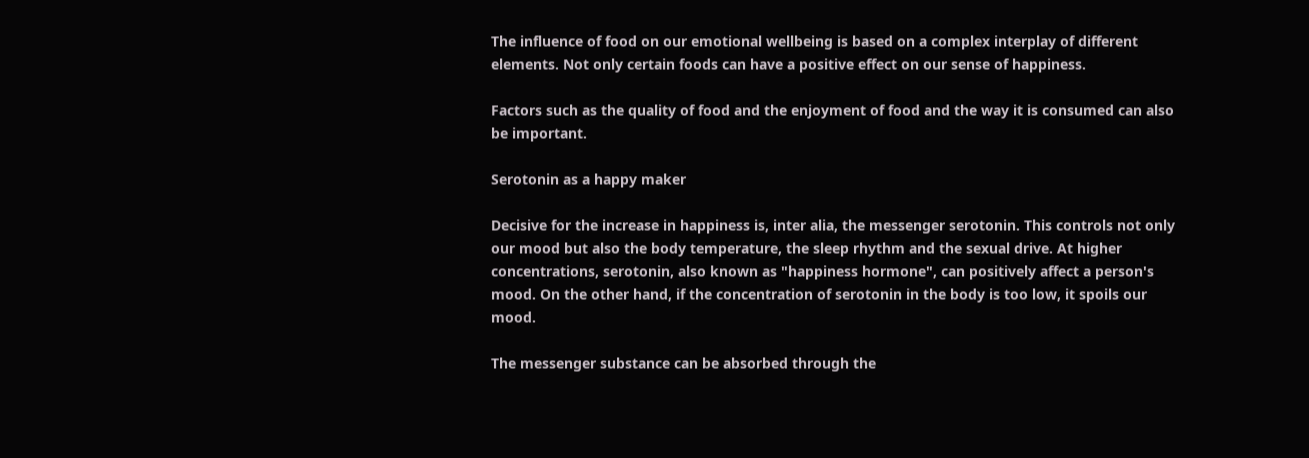The influence of food on our emotional wellbeing is based on a complex interplay of different elements. Not only certain foods can have a positive effect on our sense of happiness.

Factors such as the quality of food and the enjoyment of food and the way it is consumed can also be important.

Serotonin as a happy maker

Decisive for the increase in happiness is, inter alia, the messenger serotonin. This controls not only our mood but also the body temperature, the sleep rhythm and the sexual drive. At higher concentrations, serotonin, also known as "happiness hormone", can positively affect a person's mood. On the other hand, if the concentration of serotonin in the body is too low, it spoils our mood.

The messenger substance can be absorbed through the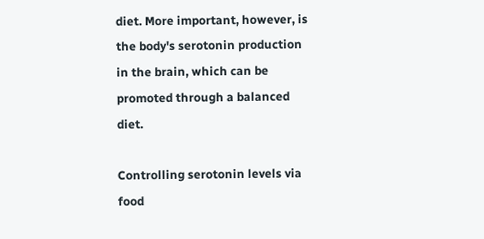diet. More important, however, is the body's serotonin production in the brain, which can be promoted through a balanced diet.

Controlling serotonin levels via food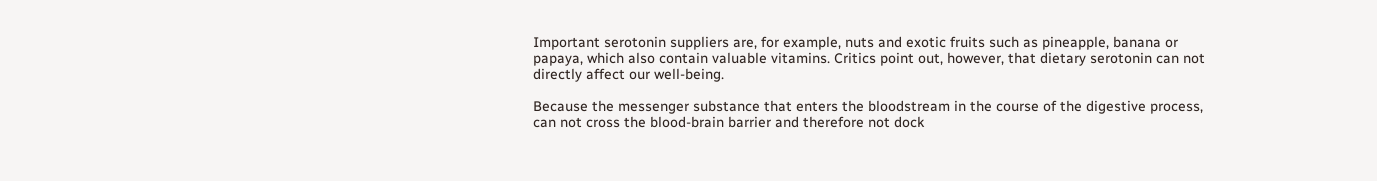Important serotonin suppliers are, for example, nuts and exotic fruits such as pineapple, banana or papaya, which also contain valuable vitamins. Critics point out, however, that dietary serotonin can not directly affect our well-being.

Because the messenger substance that enters the bloodstream in the course of the digestive process, can not cross the blood-brain barrier and therefore not dock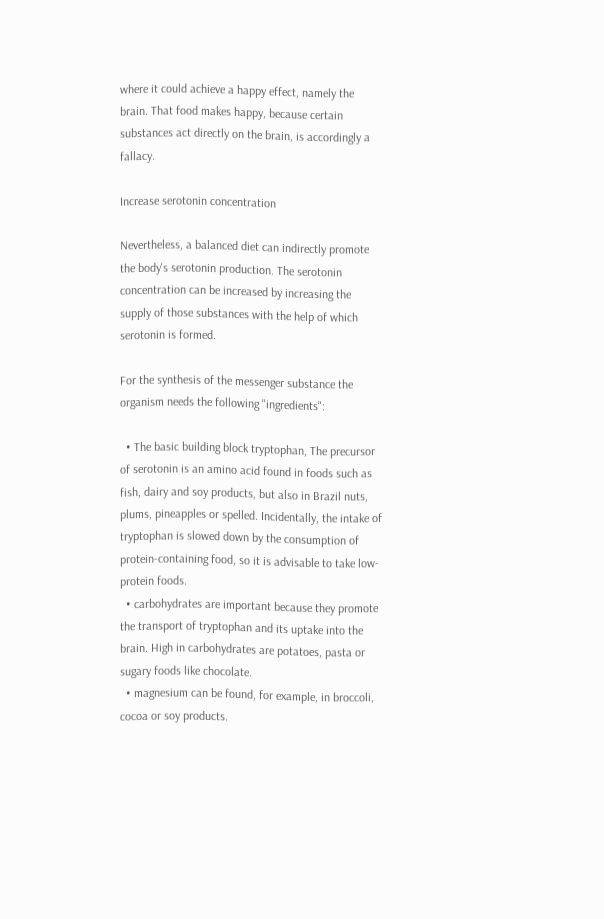where it could achieve a happy effect, namely the brain. That food makes happy, because certain substances act directly on the brain, is accordingly a fallacy.

Increase serotonin concentration

Nevertheless, a balanced diet can indirectly promote the body's serotonin production. The serotonin concentration can be increased by increasing the supply of those substances with the help of which serotonin is formed.

For the synthesis of the messenger substance the organism needs the following "ingredients":

  • The basic building block tryptophan, The precursor of serotonin is an amino acid found in foods such as fish, dairy and soy products, but also in Brazil nuts, plums, pineapples or spelled. Incidentally, the intake of tryptophan is slowed down by the consumption of protein-containing food, so it is advisable to take low-protein foods.
  • carbohydrates are important because they promote the transport of tryptophan and its uptake into the brain. High in carbohydrates are potatoes, pasta or sugary foods like chocolate.
  • magnesium can be found, for example, in broccoli, cocoa or soy products.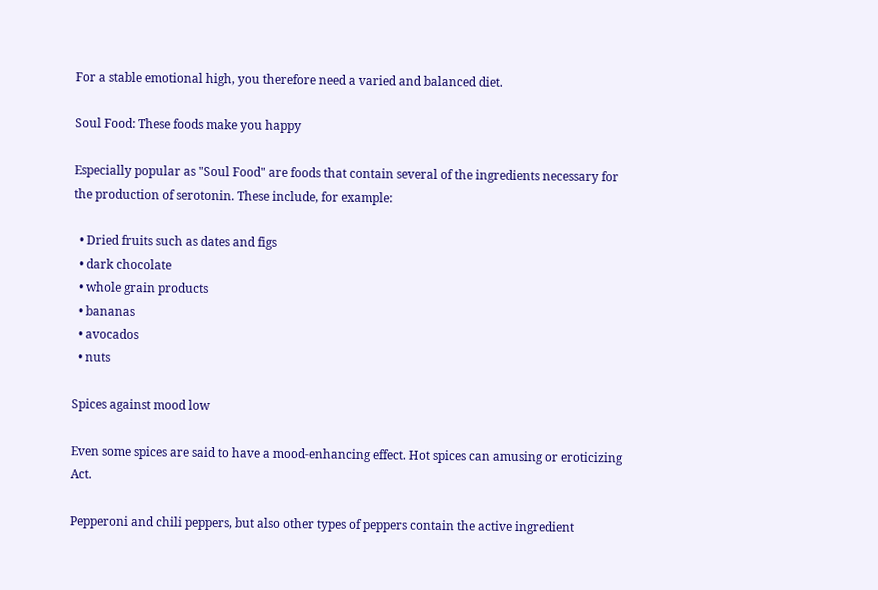For a stable emotional high, you therefore need a varied and balanced diet.

Soul Food: These foods make you happy

Especially popular as "Soul Food" are foods that contain several of the ingredients necessary for the production of serotonin. These include, for example:

  • Dried fruits such as dates and figs
  • dark chocolate
  • whole grain products
  • bananas
  • avocados
  • nuts

Spices against mood low

Even some spices are said to have a mood-enhancing effect. Hot spices can amusing or eroticizing Act.

Pepperoni and chili peppers, but also other types of peppers contain the active ingredient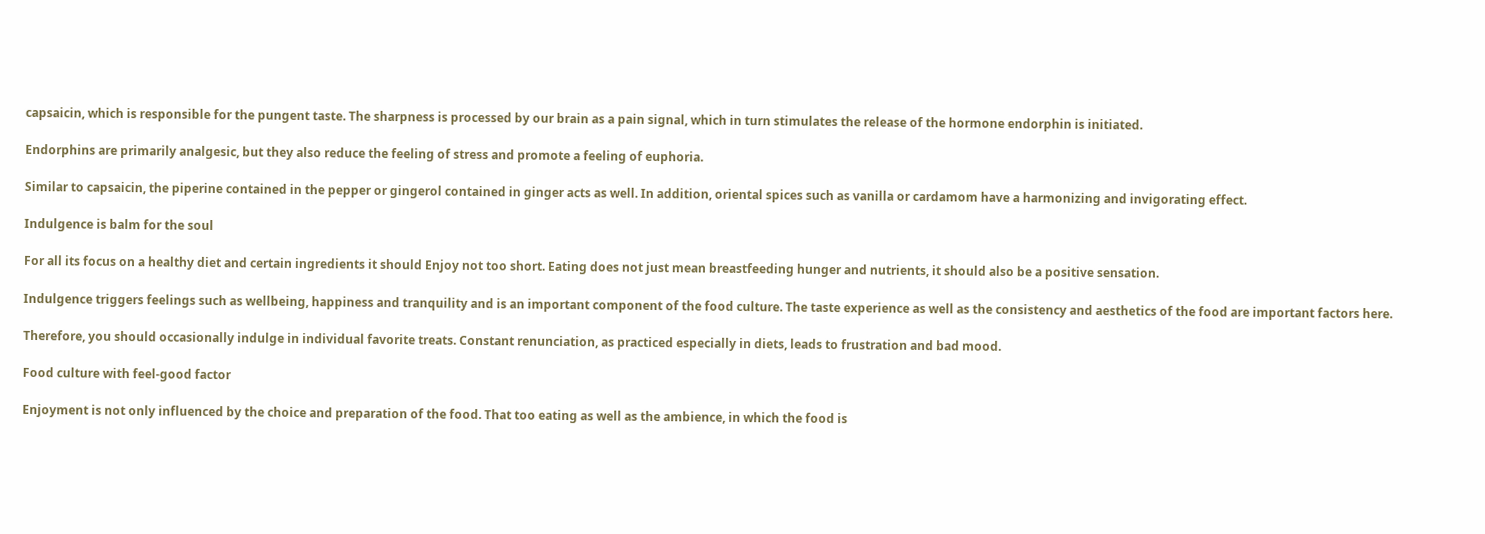capsaicin, which is responsible for the pungent taste. The sharpness is processed by our brain as a pain signal, which in turn stimulates the release of the hormone endorphin is initiated.

Endorphins are primarily analgesic, but they also reduce the feeling of stress and promote a feeling of euphoria.

Similar to capsaicin, the piperine contained in the pepper or gingerol contained in ginger acts as well. In addition, oriental spices such as vanilla or cardamom have a harmonizing and invigorating effect.

Indulgence is balm for the soul

For all its focus on a healthy diet and certain ingredients it should Enjoy not too short. Eating does not just mean breastfeeding hunger and nutrients, it should also be a positive sensation.

Indulgence triggers feelings such as wellbeing, happiness and tranquility and is an important component of the food culture. The taste experience as well as the consistency and aesthetics of the food are important factors here.

Therefore, you should occasionally indulge in individual favorite treats. Constant renunciation, as practiced especially in diets, leads to frustration and bad mood.

Food culture with feel-good factor

Enjoyment is not only influenced by the choice and preparation of the food. That too eating as well as the ambience, in which the food is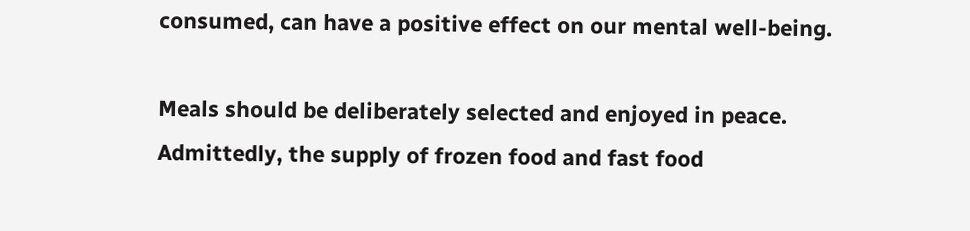consumed, can have a positive effect on our mental well-being.

Meals should be deliberately selected and enjoyed in peace. Admittedly, the supply of frozen food and fast food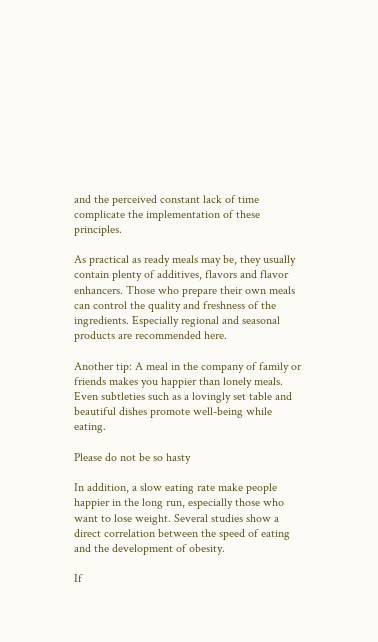and the perceived constant lack of time complicate the implementation of these principles.

As practical as ready meals may be, they usually contain plenty of additives, flavors and flavor enhancers. Those who prepare their own meals can control the quality and freshness of the ingredients. Especially regional and seasonal products are recommended here.

Another tip: A meal in the company of family or friends makes you happier than lonely meals. Even subtleties such as a lovingly set table and beautiful dishes promote well-being while eating.

Please do not be so hasty

In addition, a slow eating rate make people happier in the long run, especially those who want to lose weight. Several studies show a direct correlation between the speed of eating and the development of obesity.

If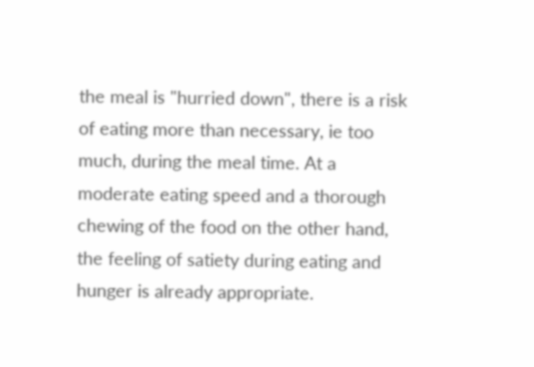the meal is "hurried down", there is a risk of eating more than necessary, ie too much, during the meal time. At a moderate eating speed and a thorough chewing of the food on the other hand, the feeling of satiety during eating and hunger is already appropriate.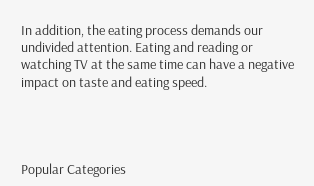In addition, the eating process demands our undivided attention. Eating and reading or watching TV at the same time can have a negative impact on taste and eating speed.




Popular Categories